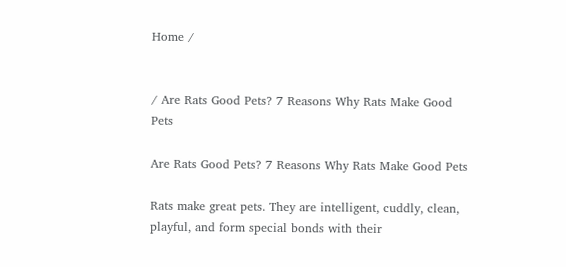Home /


/ Are Rats Good Pets? 7 Reasons Why Rats Make Good Pets

Are Rats Good Pets? 7 Reasons Why Rats Make Good Pets

Rats make great pets. They are intelligent, cuddly, clean, playful, and form special bonds with their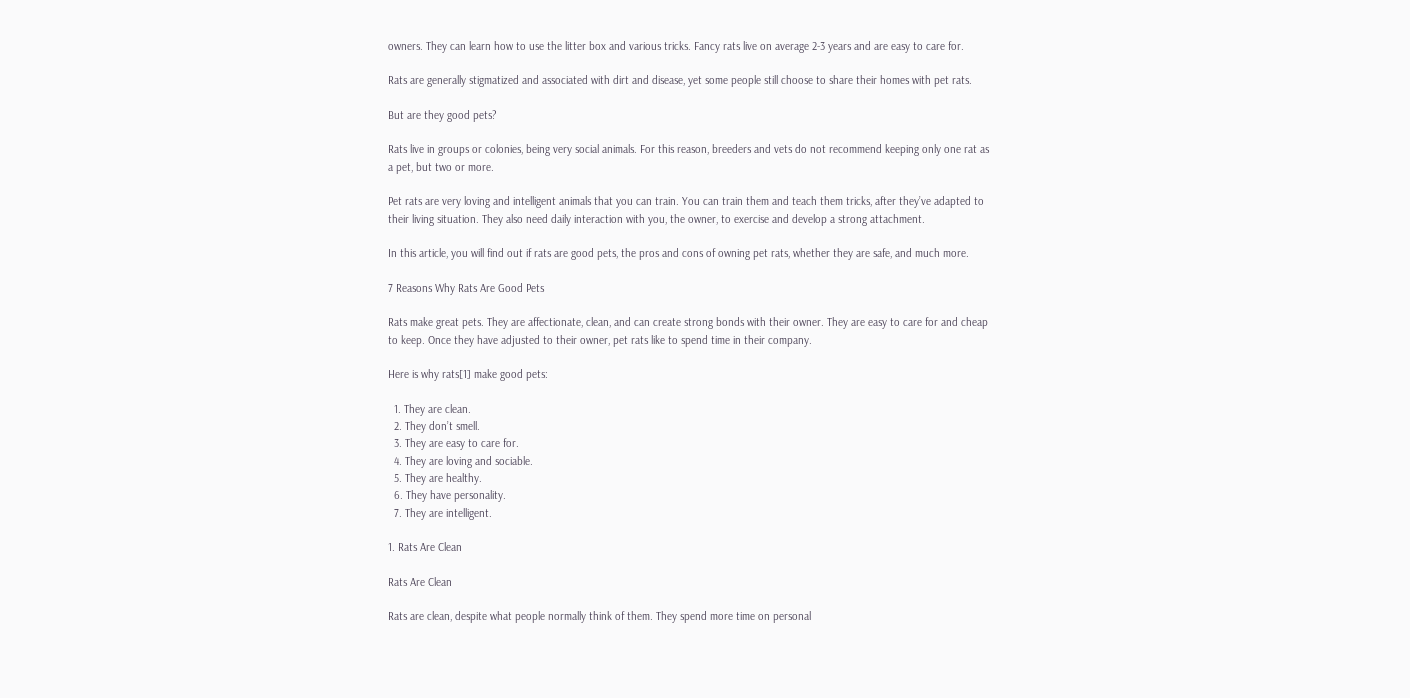owners. They can learn how to use the litter box and various tricks. Fancy rats live on average 2-3 years and are easy to care for.

Rats are generally stigmatized and associated with dirt and disease, yet some people still choose to share their homes with pet rats.

But are they good pets?

Rats live in groups or colonies, being very social animals. For this reason, breeders and vets do not recommend keeping only one rat as a pet, but two or more.

Pet rats are very loving and intelligent animals that you can train. You can train them and teach them tricks, after they’ve adapted to their living situation. They also need daily interaction with you, the owner, to exercise and develop a strong attachment.

In this article, you will find out if rats are good pets, the pros and cons of owning pet rats, whether they are safe, and much more.

7 Reasons Why Rats Are Good Pets

Rats make great pets. They are affectionate, clean, and can create strong bonds with their owner. They are easy to care for and cheap to keep. Once they have adjusted to their owner, pet rats like to spend time in their company.

Here is why rats[1] make good pets:

  1. They are clean.
  2. They don’t smell.
  3. They are easy to care for.
  4. They are loving and sociable.
  5. They are healthy.
  6. They have personality.
  7. They are intelligent.

1. Rats Are Clean

Rats Are Clean

Rats are clean, despite what people normally think of them. They spend more time on personal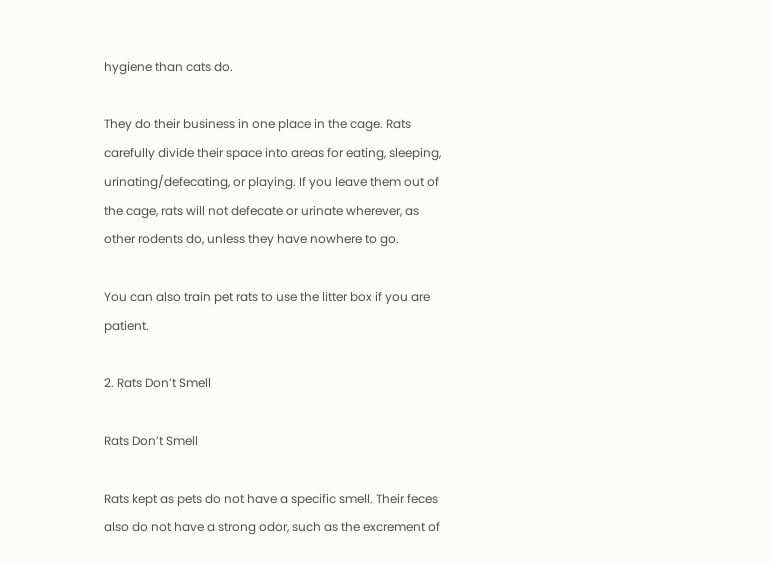hygiene than cats do.

They do their business in one place in the cage. Rats carefully divide their space into areas for eating, sleeping, urinating/defecating, or playing. If you leave them out of the cage, rats will not defecate or urinate wherever, as other rodents do, unless they have nowhere to go.

You can also train pet rats to use the litter box if you are patient.

2. Rats Don’t Smell

Rats Don’t Smell

Rats kept as pets do not have a specific smell. Their feces also do not have a strong odor, such as the excrement of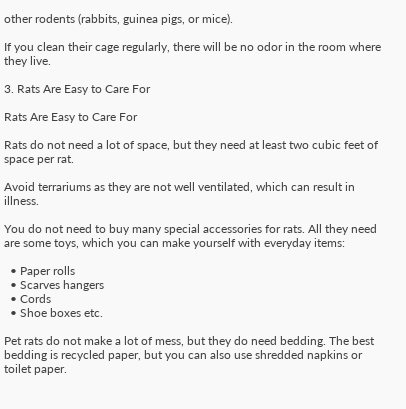other rodents (rabbits, guinea pigs, or mice).

If you clean their cage regularly, there will be no odor in the room where they live.

3. Rats Are Easy to Care For

Rats Are Easy to Care For

Rats do not need a lot of space, but they need at least two cubic feet of space per rat.

Avoid terrariums as they are not well ventilated, which can result in illness.

You do not need to buy many special accessories for rats. All they need are some toys, which you can make yourself with everyday items:

  • Paper rolls
  • Scarves hangers
  • Cords
  • Shoe boxes etc.

Pet rats do not make a lot of mess, but they do need bedding. The best bedding is recycled paper, but you can also use shredded napkins or toilet paper.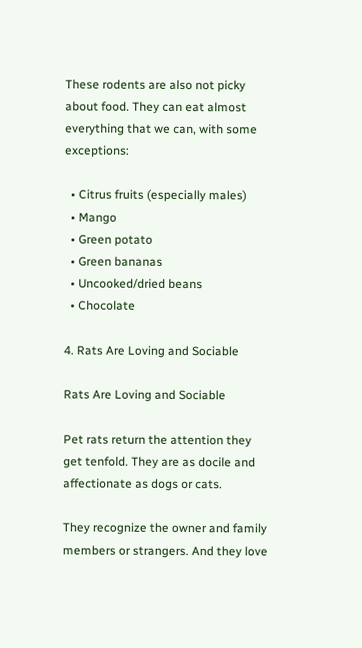These rodents are also not picky about food. They can eat almost everything that we can, with some exceptions:

  • Citrus fruits (especially males)
  • Mango
  • Green potato
  • Green bananas
  • Uncooked/dried beans
  • Chocolate

4. Rats Are Loving and Sociable

Rats Are Loving and Sociable

Pet rats return the attention they get tenfold. They are as docile and affectionate as dogs or cats.

They recognize the owner and family members or strangers. And they love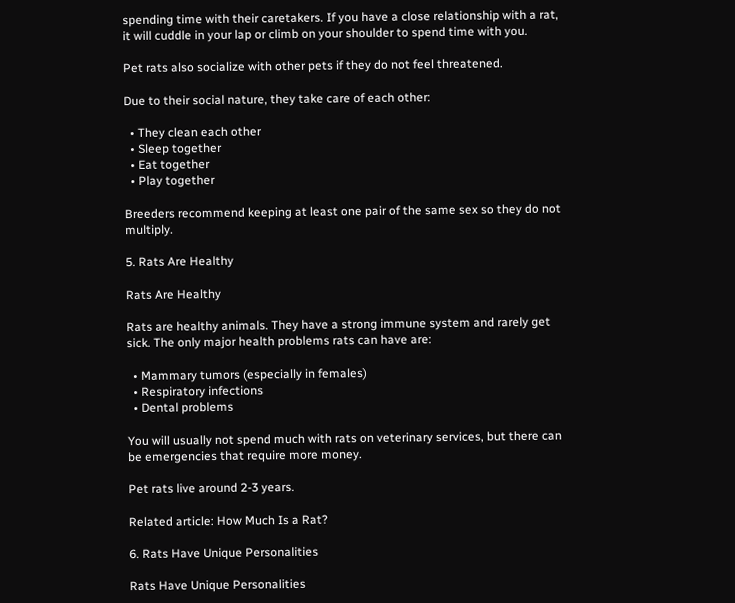spending time with their caretakers. If you have a close relationship with a rat, it will cuddle in your lap or climb on your shoulder to spend time with you.

Pet rats also socialize with other pets if they do not feel threatened.

Due to their social nature, they take care of each other:

  • They clean each other
  • Sleep together
  • Eat together
  • Play together

Breeders recommend keeping at least one pair of the same sex so they do not multiply.

5. Rats Are Healthy

Rats Are Healthy

Rats are healthy animals. They have a strong immune system and rarely get sick. The only major health problems rats can have are:

  • Mammary tumors (especially in females)
  • Respiratory infections
  • Dental problems

You will usually not spend much with rats on veterinary services, but there can be emergencies that require more money.

Pet rats live around 2-3 years.

Related article: How Much Is a Rat?

6. Rats Have Unique Personalities

Rats Have Unique Personalities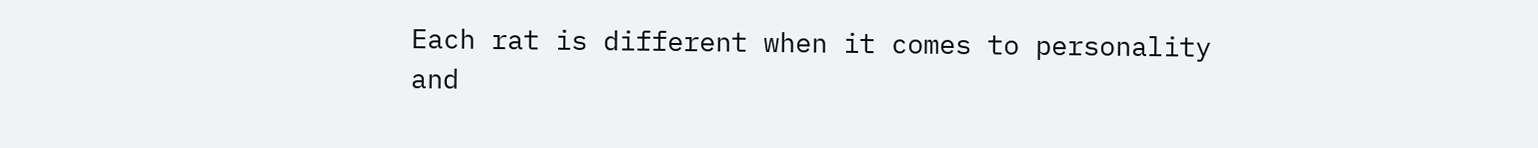Each rat is different when it comes to personality and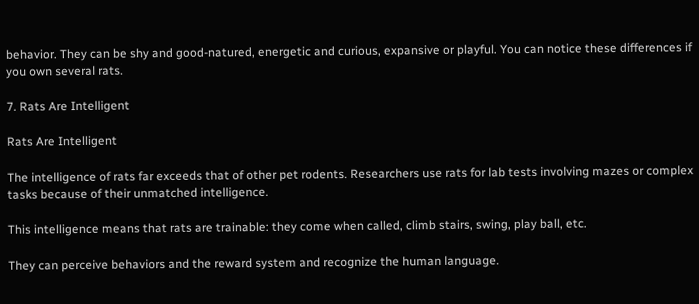behavior. They can be shy and good-natured, energetic and curious, expansive or playful. You can notice these differences if you own several rats.

7. Rats Are Intelligent

Rats Are Intelligent

The intelligence of rats far exceeds that of other pet rodents. Researchers use rats for lab tests involving mazes or complex tasks because of their unmatched intelligence.

This intelligence means that rats are trainable: they come when called, climb stairs, swing, play ball, etc.

They can perceive behaviors and the reward system and recognize the human language.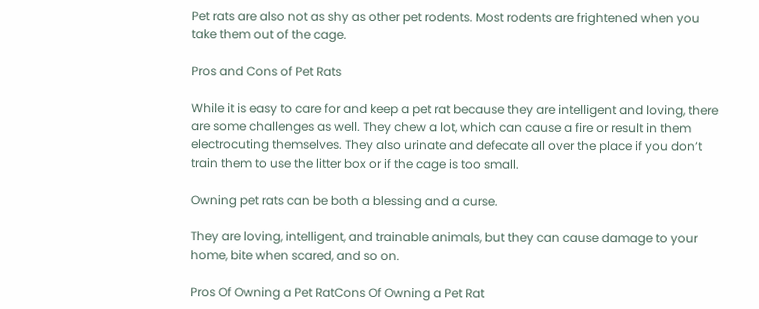Pet rats are also not as shy as other pet rodents. Most rodents are frightened when you take them out of the cage.

Pros and Cons of Pet Rats

While it is easy to care for and keep a pet rat because they are intelligent and loving, there are some challenges as well. They chew a lot, which can cause a fire or result in them electrocuting themselves. They also urinate and defecate all over the place if you don’t train them to use the litter box or if the cage is too small.

Owning pet rats can be both a blessing and a curse.

They are loving, intelligent, and trainable animals, but they can cause damage to your home, bite when scared, and so on.

Pros Of Owning a Pet RatCons Of Owning a Pet Rat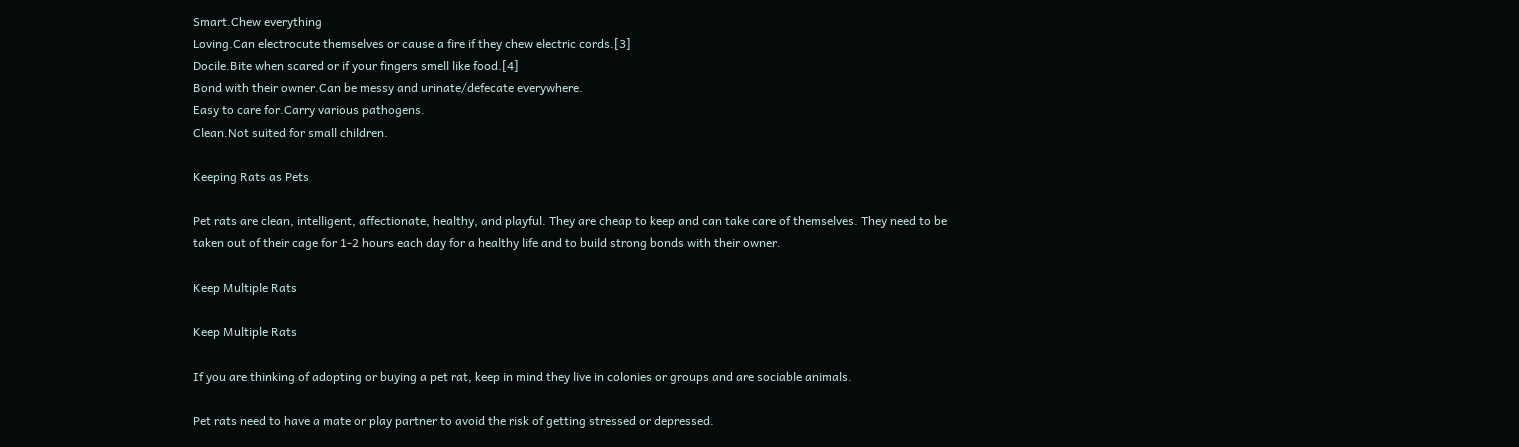Smart.Chew everything
Loving.Can electrocute themselves or cause a fire if they chew electric cords.[3]
Docile.Bite when scared or if your fingers smell like food.[4]
Bond with their owner.Can be messy and urinate/defecate everywhere.
Easy to care for.Carry various pathogens.
Clean.Not suited for small children.

Keeping Rats as Pets

Pet rats are clean, intelligent, affectionate, healthy, and playful. They are cheap to keep and can take care of themselves. They need to be taken out of their cage for 1-2 hours each day for a healthy life and to build strong bonds with their owner.

Keep Multiple Rats

Keep Multiple Rats

If you are thinking of adopting or buying a pet rat, keep in mind they live in colonies or groups and are sociable animals.

Pet rats need to have a mate or play partner to avoid the risk of getting stressed or depressed.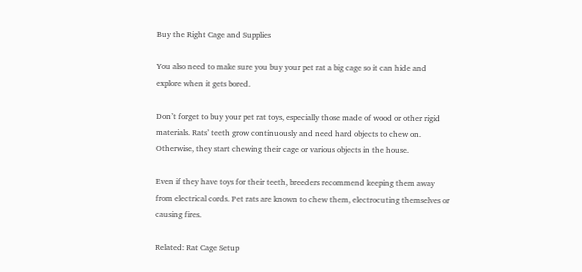Buy the Right Cage and Supplies

You also need to make sure you buy your pet rat a big cage so it can hide and explore when it gets bored.

Don’t forget to buy your pet rat toys, especially those made of wood or other rigid materials. Rats’ teeth grow continuously and need hard objects to chew on. Otherwise, they start chewing their cage or various objects in the house.

Even if they have toys for their teeth, breeders recommend keeping them away from electrical cords. Pet rats are known to chew them, electrocuting themselves or causing fires.

Related: Rat Cage Setup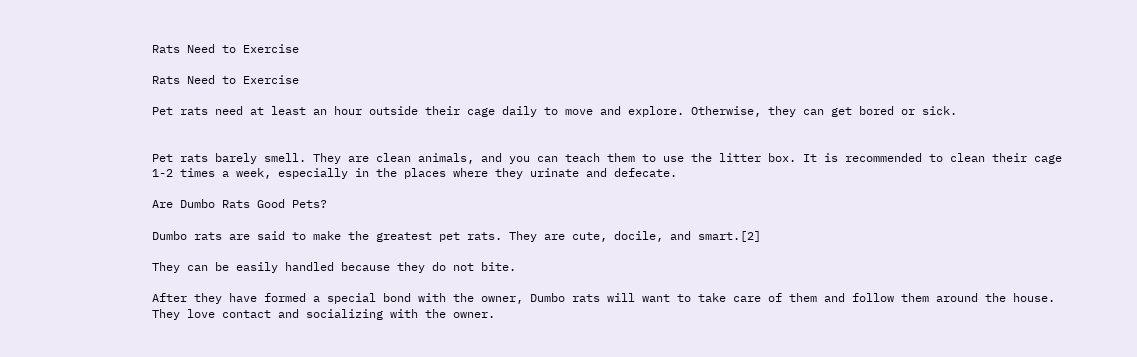Rats Need to Exercise

Rats Need to Exercise

Pet rats need at least an hour outside their cage daily to move and explore. Otherwise, they can get bored or sick.


Pet rats barely smell. They are clean animals, and you can teach them to use the litter box. It is recommended to clean their cage 1-2 times a week, especially in the places where they urinate and defecate.

Are Dumbo Rats Good Pets?

Dumbo rats are said to make the greatest pet rats. They are cute, docile, and smart.[2]

They can be easily handled because they do not bite.

After they have formed a special bond with the owner, Dumbo rats will want to take care of them and follow them around the house. They love contact and socializing with the owner.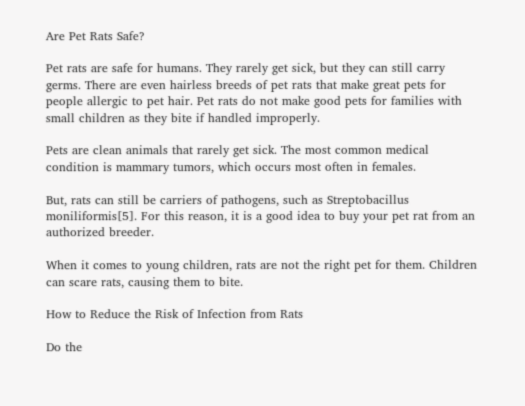Are Pet Rats Safe?

Pet rats are safe for humans. They rarely get sick, but they can still carry germs. There are even hairless breeds of pet rats that make great pets for people allergic to pet hair. Pet rats do not make good pets for families with small children as they bite if handled improperly.

Pets are clean animals that rarely get sick. The most common medical condition is mammary tumors, which occurs most often in females.

But, rats can still be carriers of pathogens, such as Streptobacillus moniliformis[5]. For this reason, it is a good idea to buy your pet rat from an authorized breeder.

When it comes to young children, rats are not the right pet for them. Children can scare rats, causing them to bite.

How to Reduce the Risk of Infection from Rats

Do the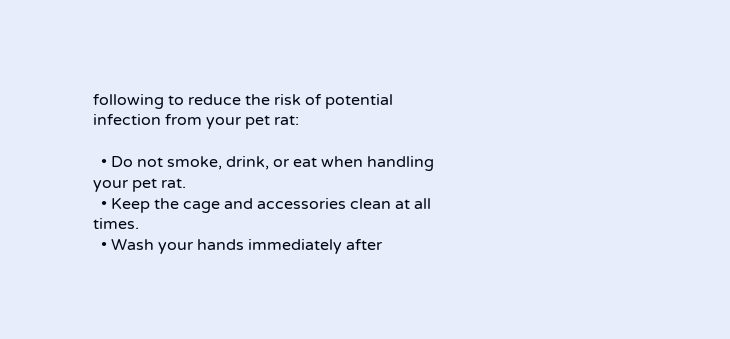following to reduce the risk of potential infection from your pet rat:

  • Do not smoke, drink, or eat when handling your pet rat.
  • Keep the cage and accessories clean at all times.
  • Wash your hands immediately after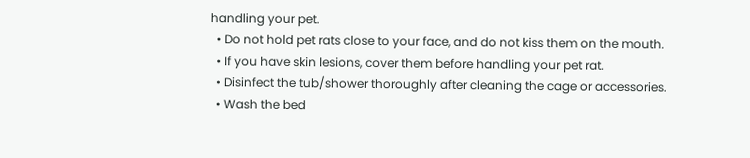handling your pet.
  • Do not hold pet rats close to your face, and do not kiss them on the mouth.
  • If you have skin lesions, cover them before handling your pet rat.
  • Disinfect the tub/shower thoroughly after cleaning the cage or accessories.
  • Wash the bed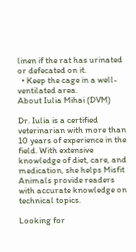linen if the rat has urinated or defecated on it.
  • Keep the cage in a well-ventilated area.
About Iulia Mihai (DVM)

Dr. Iulia is a certified veterinarian with more than 10 years of experience in the field. With extensive knowledge of diet, care, and medication, she helps Misfit Animals provide readers with accurate knowledge on technical topics.

Looking for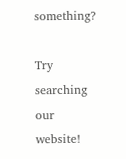something?

Try searching our website!